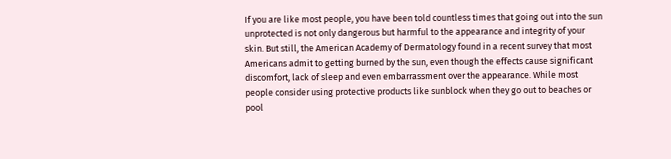If you are like most people, you have been told countless times that going out into the sun unprotected is not only dangerous but harmful to the appearance and integrity of your skin. But still, the American Academy of Dermatology found in a recent survey that most Americans admit to getting burned by the sun, even though the effects cause significant discomfort, lack of sleep and even embarrassment over the appearance. While most people consider using protective products like sunblock when they go out to beaches or pool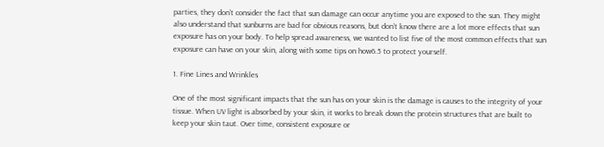parties, they don’t consider the fact that sun damage can occur anytime you are exposed to the sun. They might also understand that sunburns are bad for obvious reasons, but don’t know there are a lot more effects that sun exposure has on your body. To help spread awareness, we wanted to list five of the most common effects that sun exposure can have on your skin, along with some tips on how6.5 to protect yourself.

1. Fine Lines and Wrinkles

One of the most significant impacts that the sun has on your skin is the damage is causes to the integrity of your tissue. When UV light is absorbed by your skin, it works to break down the protein structures that are built to keep your skin taut. Over time, consistent exposure or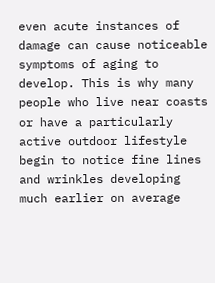even acute instances of damage can cause noticeable symptoms of aging to develop. This is why many people who live near coasts or have a particularly active outdoor lifestyle begin to notice fine lines and wrinkles developing much earlier on average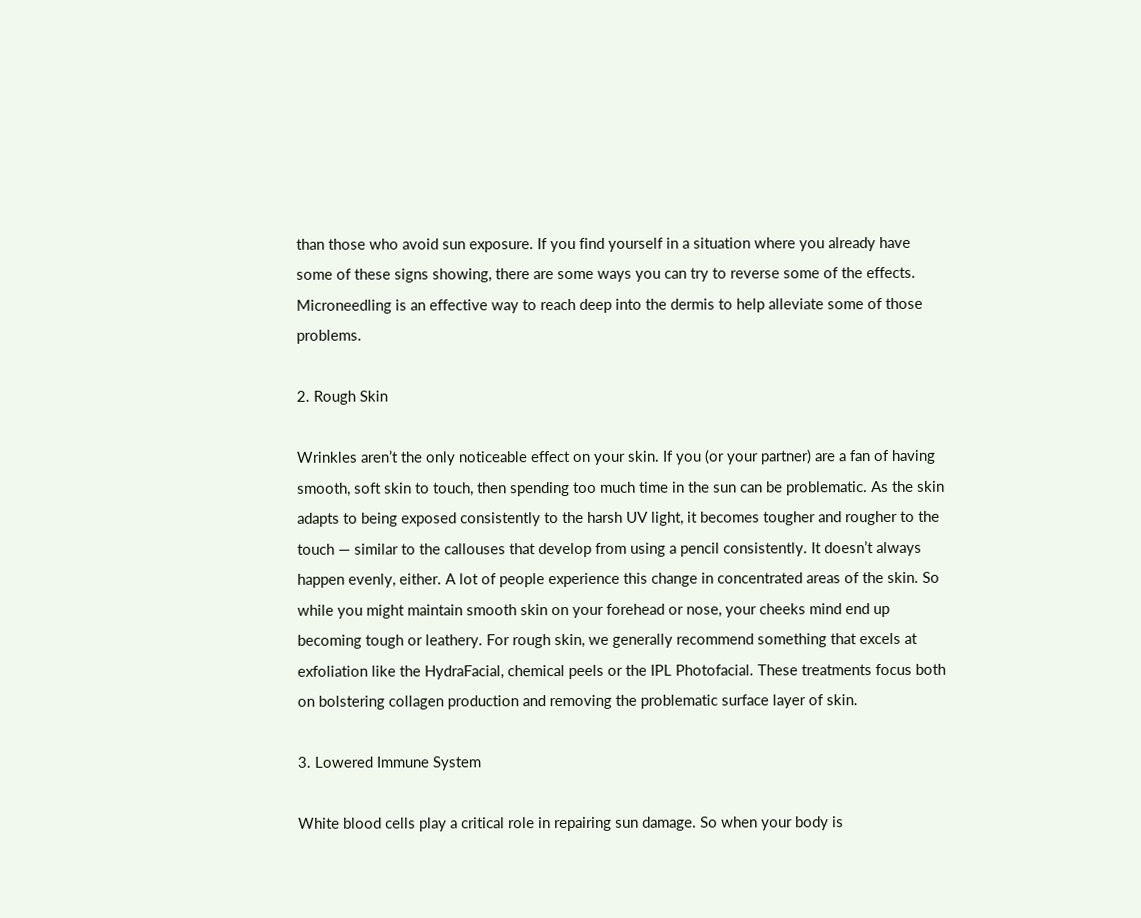than those who avoid sun exposure. If you find yourself in a situation where you already have some of these signs showing, there are some ways you can try to reverse some of the effects. Microneedling is an effective way to reach deep into the dermis to help alleviate some of those problems.

2. Rough Skin

Wrinkles aren’t the only noticeable effect on your skin. If you (or your partner) are a fan of having smooth, soft skin to touch, then spending too much time in the sun can be problematic. As the skin adapts to being exposed consistently to the harsh UV light, it becomes tougher and rougher to the touch — similar to the callouses that develop from using a pencil consistently. It doesn’t always happen evenly, either. A lot of people experience this change in concentrated areas of the skin. So while you might maintain smooth skin on your forehead or nose, your cheeks mind end up becoming tough or leathery. For rough skin, we generally recommend something that excels at exfoliation like the HydraFacial, chemical peels or the IPL Photofacial. These treatments focus both on bolstering collagen production and removing the problematic surface layer of skin.

3. Lowered Immune System

White blood cells play a critical role in repairing sun damage. So when your body is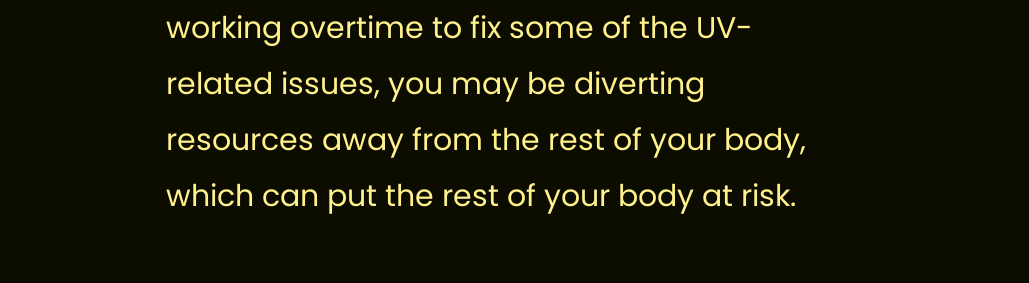working overtime to fix some of the UV-related issues, you may be diverting resources away from the rest of your body, which can put the rest of your body at risk.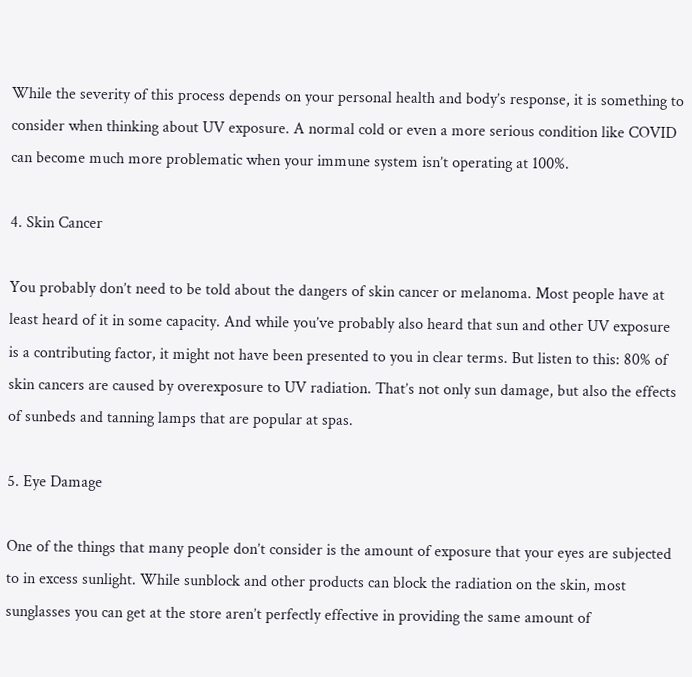While the severity of this process depends on your personal health and body’s response, it is something to consider when thinking about UV exposure. A normal cold or even a more serious condition like COVID can become much more problematic when your immune system isn’t operating at 100%.

4. Skin Cancer

You probably don’t need to be told about the dangers of skin cancer or melanoma. Most people have at least heard of it in some capacity. And while you’ve probably also heard that sun and other UV exposure is a contributing factor, it might not have been presented to you in clear terms. But listen to this: 80% of skin cancers are caused by overexposure to UV radiation. That’s not only sun damage, but also the effects of sunbeds and tanning lamps that are popular at spas.

5. Eye Damage

One of the things that many people don’t consider is the amount of exposure that your eyes are subjected to in excess sunlight. While sunblock and other products can block the radiation on the skin, most sunglasses you can get at the store aren’t perfectly effective in providing the same amount of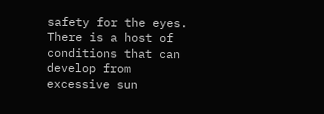safety for the eyes. There is a host of conditions that can develop from excessive sun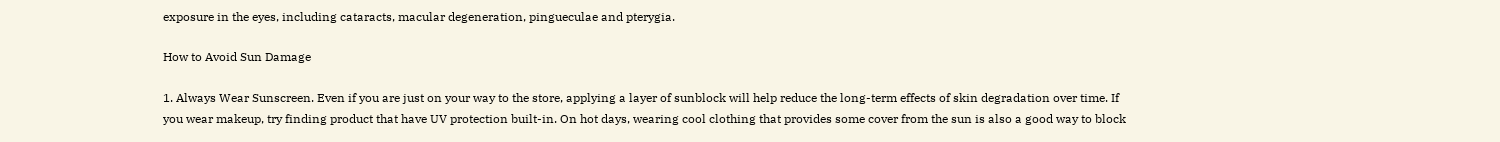exposure in the eyes, including cataracts, macular degeneration, pingueculae and pterygia.

How to Avoid Sun Damage

1. Always Wear Sunscreen. Even if you are just on your way to the store, applying a layer of sunblock will help reduce the long-term effects of skin degradation over time. If you wear makeup, try finding product that have UV protection built-in. On hot days, wearing cool clothing that provides some cover from the sun is also a good way to block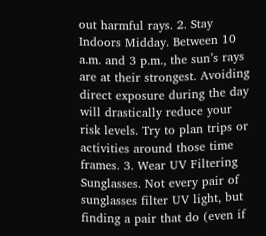out harmful rays. 2. Stay Indoors Midday. Between 10 a.m. and 3 p.m., the sun’s rays are at their strongest. Avoiding direct exposure during the day will drastically reduce your risk levels. Try to plan trips or activities around those time frames. 3. Wear UV Filtering Sunglasses. Not every pair of sunglasses filter UV light, but finding a pair that do (even if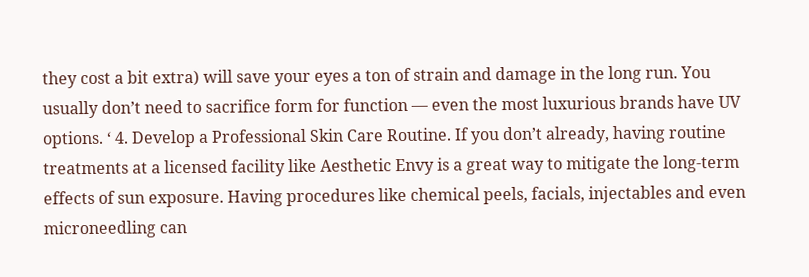they cost a bit extra) will save your eyes a ton of strain and damage in the long run. You usually don’t need to sacrifice form for function — even the most luxurious brands have UV options. ‘ 4. Develop a Professional Skin Care Routine. If you don’t already, having routine treatments at a licensed facility like Aesthetic Envy is a great way to mitigate the long-term effects of sun exposure. Having procedures like chemical peels, facials, injectables and even microneedling can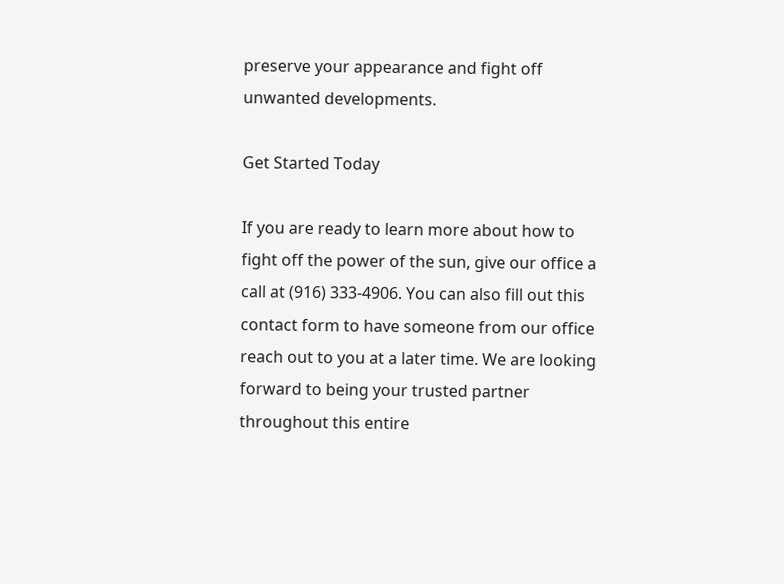preserve your appearance and fight off unwanted developments.

Get Started Today

If you are ready to learn more about how to fight off the power of the sun, give our office a call at (916) 333-4906. You can also fill out this contact form to have someone from our office reach out to you at a later time. We are looking forward to being your trusted partner throughout this entire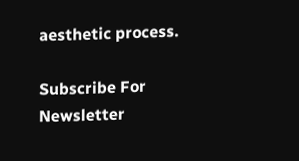aesthetic process.

Subscribe For Newsletter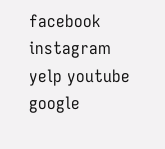facebook instagram yelp youtube google